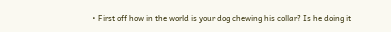• First off how in the world is your dog chewing his collar? Is he doing it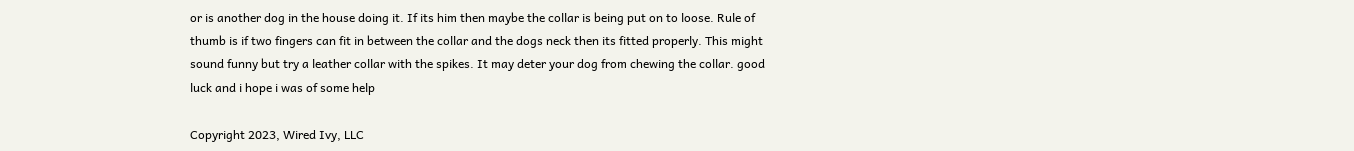or is another dog in the house doing it. If its him then maybe the collar is being put on to loose. Rule of thumb is if two fingers can fit in between the collar and the dogs neck then its fitted properly. This might sound funny but try a leather collar with the spikes. It may deter your dog from chewing the collar. good luck and i hope i was of some help

Copyright 2023, Wired Ivy, LLC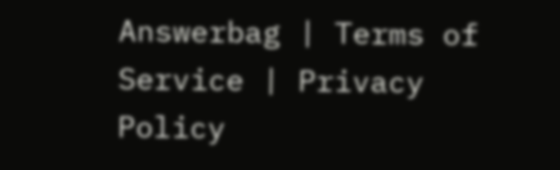Answerbag | Terms of Service | Privacy Policy